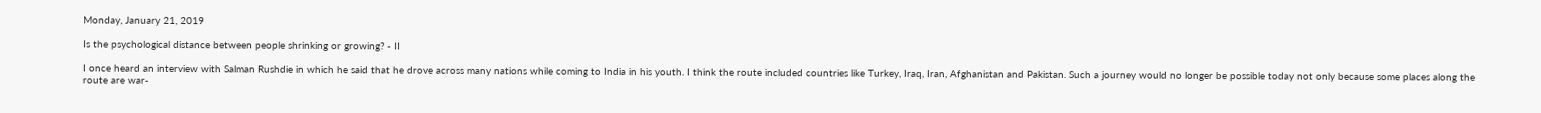Monday, January 21, 2019

Is the psychological distance between people shrinking or growing? - II

I once heard an interview with Salman Rushdie in which he said that he drove across many nations while coming to India in his youth. I think the route included countries like Turkey, Iraq, Iran, Afghanistan and Pakistan. Such a journey would no longer be possible today not only because some places along the route are war-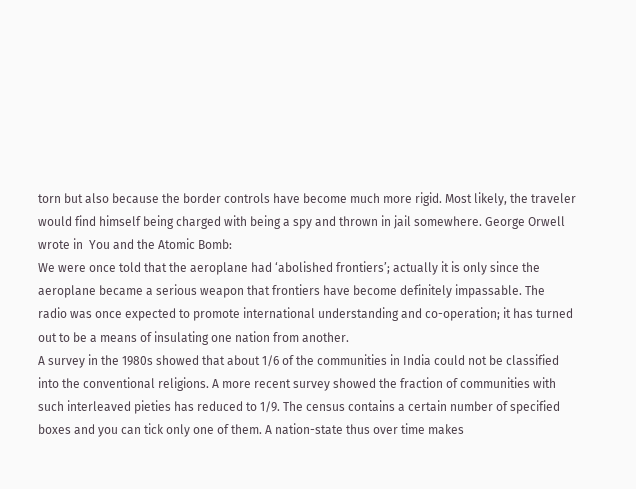torn but also because the border controls have become much more rigid. Most likely, the traveler would find himself being charged with being a spy and thrown in jail somewhere. George Orwell wrote in  You and the Atomic Bomb:
We were once told that the aeroplane had ‘abolished frontiers’; actually it is only since the aeroplane became a serious weapon that frontiers have become definitely impassable. The radio was once expected to promote international understanding and co-operation; it has turned out to be a means of insulating one nation from another.
A survey in the 1980s showed that about 1/6 of the communities in India could not be classified into the conventional religions. A more recent survey showed the fraction of communities with such interleaved pieties has reduced to 1/9. The census contains a certain number of specified boxes and you can tick only one of them. A nation-state thus over time makes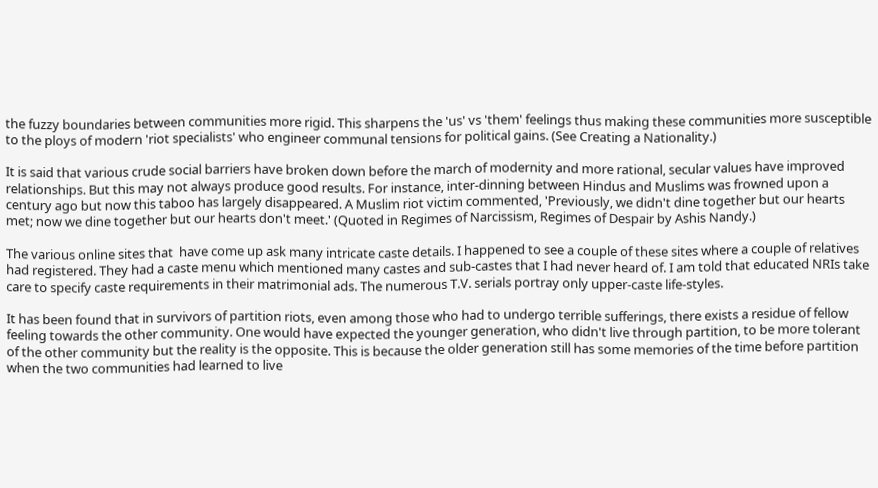the fuzzy boundaries between communities more rigid. This sharpens the 'us' vs 'them' feelings thus making these communities more susceptible to the ploys of modern 'riot specialists' who engineer communal tensions for political gains. (See Creating a Nationality.)

It is said that various crude social barriers have broken down before the march of modernity and more rational, secular values have improved relationships. But this may not always produce good results. For instance, inter-dinning between Hindus and Muslims was frowned upon a century ago but now this taboo has largely disappeared. A Muslim riot victim commented, 'Previously, we didn't dine together but our hearts met; now we dine together but our hearts don't meet.' (Quoted in Regimes of Narcissism, Regimes of Despair by Ashis Nandy.)

The various online sites that  have come up ask many intricate caste details. I happened to see a couple of these sites where a couple of relatives had registered. They had a caste menu which mentioned many castes and sub-castes that I had never heard of. I am told that educated NRIs take care to specify caste requirements in their matrimonial ads. The numerous T.V. serials portray only upper-caste life-styles.

It has been found that in survivors of partition riots, even among those who had to undergo terrible sufferings, there exists a residue of fellow feeling towards the other community. One would have expected the younger generation, who didn't live through partition, to be more tolerant of the other community but the reality is the opposite. This is because the older generation still has some memories of the time before partition when the two communities had learned to live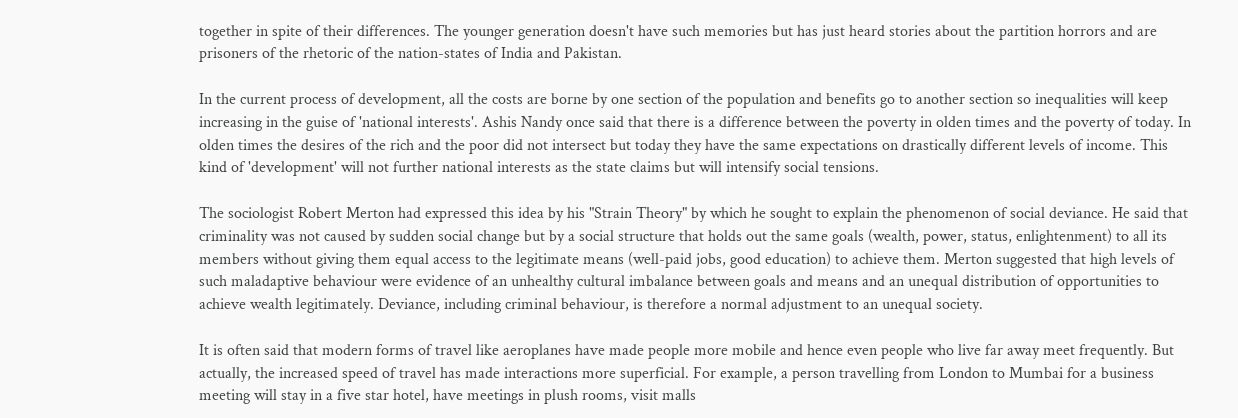together in spite of their differences. The younger generation doesn't have such memories but has just heard stories about the partition horrors and are prisoners of the rhetoric of the nation-states of India and Pakistan.

In the current process of development, all the costs are borne by one section of the population and benefits go to another section so inequalities will keep increasing in the guise of 'national interests'. Ashis Nandy once said that there is a difference between the poverty in olden times and the poverty of today. In olden times the desires of the rich and the poor did not intersect but today they have the same expectations on drastically different levels of income. This kind of 'development' will not further national interests as the state claims but will intensify social tensions.

The sociologist Robert Merton had expressed this idea by his "Strain Theory" by which he sought to explain the phenomenon of social deviance. He said that criminality was not caused by sudden social change but by a social structure that holds out the same goals (wealth, power, status, enlightenment) to all its members without giving them equal access to the legitimate means (well-paid jobs, good education) to achieve them. Merton suggested that high levels of such maladaptive behaviour were evidence of an unhealthy cultural imbalance between goals and means and an unequal distribution of opportunities to achieve wealth legitimately. Deviance, including criminal behaviour, is therefore a normal adjustment to an unequal society.

It is often said that modern forms of travel like aeroplanes have made people more mobile and hence even people who live far away meet frequently. But actually, the increased speed of travel has made interactions more superficial. For example, a person travelling from London to Mumbai for a business meeting will stay in a five star hotel, have meetings in plush rooms, visit malls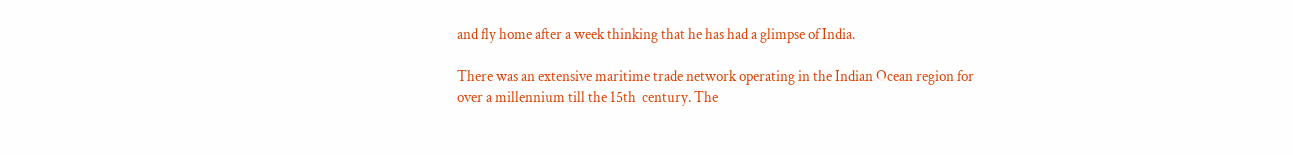and fly home after a week thinking that he has had a glimpse of India.

There was an extensive maritime trade network operating in the Indian Ocean region for over a millennium till the 15th  century. The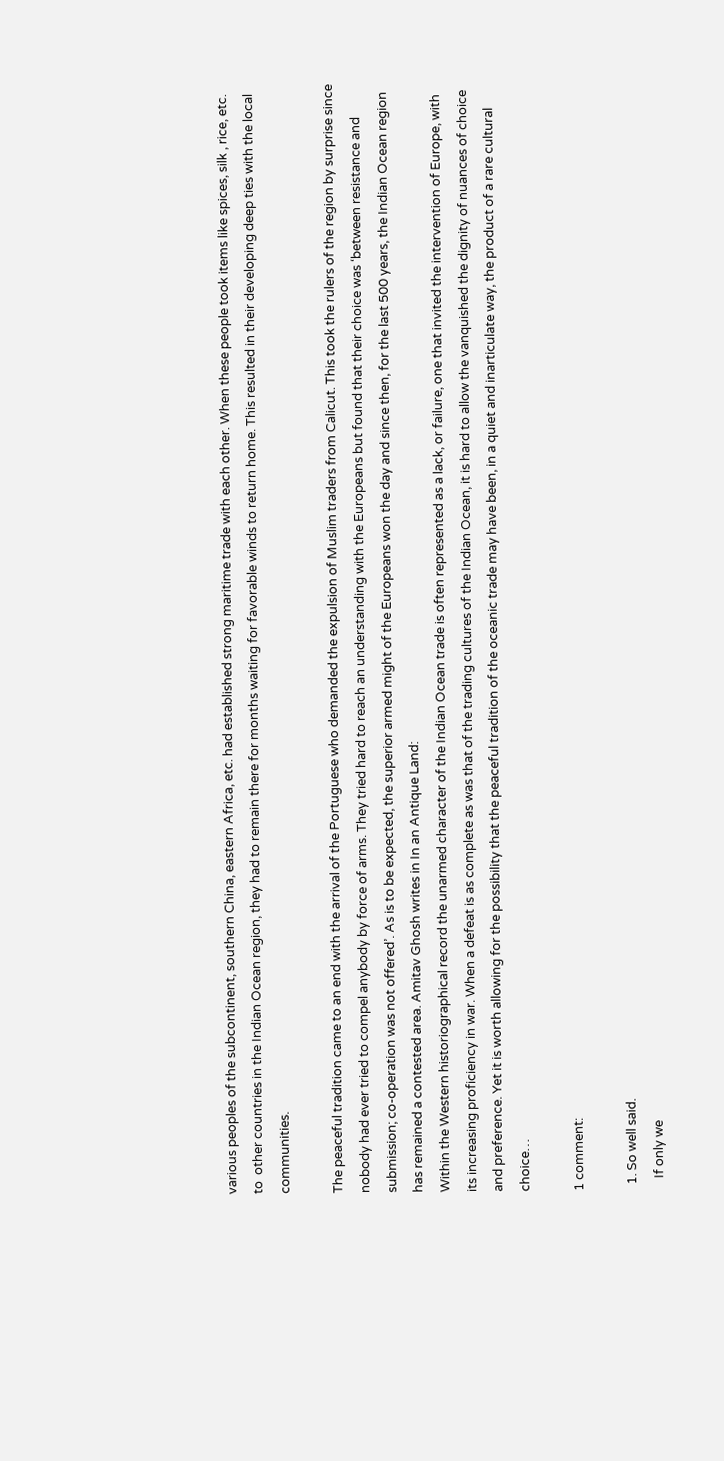various peoples of the subcontinent, southern China, eastern Africa, etc. had established strong maritime trade with each other. When these people took items like spices, silk , rice, etc. to  other countries in the Indian Ocean region, they had to remain there for months waiting for favorable winds to return home. This resulted in their developing deep ties with the local communities.

The peaceful tradition came to an end with the arrival of the Portuguese who demanded the expulsion of Muslim traders from Calicut. This took the rulers of the region by surprise since nobody had ever tried to compel anybody by force of arms. They tried hard to reach an understanding with the Europeans but found that their choice was ‘between resistance and submission; co-operation was not offered’. As is to be expected, the superior armed might of the Europeans won the day and since then, for the last 500 years, the Indian Ocean region has remained a contested area. Amitav Ghosh writes in In an Antique Land:
Within the Western historiographical record the unarmed character of the Indian Ocean trade is often represented as a lack, or failure, one that invited the intervention of Europe, with its increasing proficiency in war. When a defeat is as complete as was that of the trading cultures of the Indian Ocean, it is hard to allow the vanquished the dignity of nuances of choice and preference. Yet it is worth allowing for the possibility that the peaceful tradition of the oceanic trade may have been, in a quiet and inarticulate way, the product of a rare cultural choice…

1 comment:

  1. So well said.
    If only we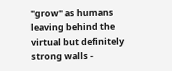"grow" as humans leaving behind the virtual but definitely strong walls -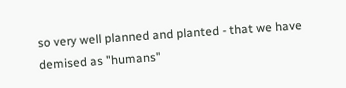so very well planned and planted - that we have demised as "humans"